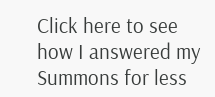Click here to see how I answered my Summons for less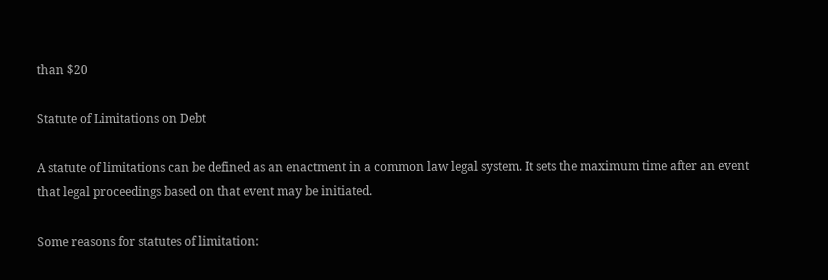than $20

Statute of Limitations on Debt

A statute of limitations can be defined as an enactment in a common law legal system. It sets the maximum time after an event that legal proceedings based on that event may be initiated.

Some reasons for statutes of limitation: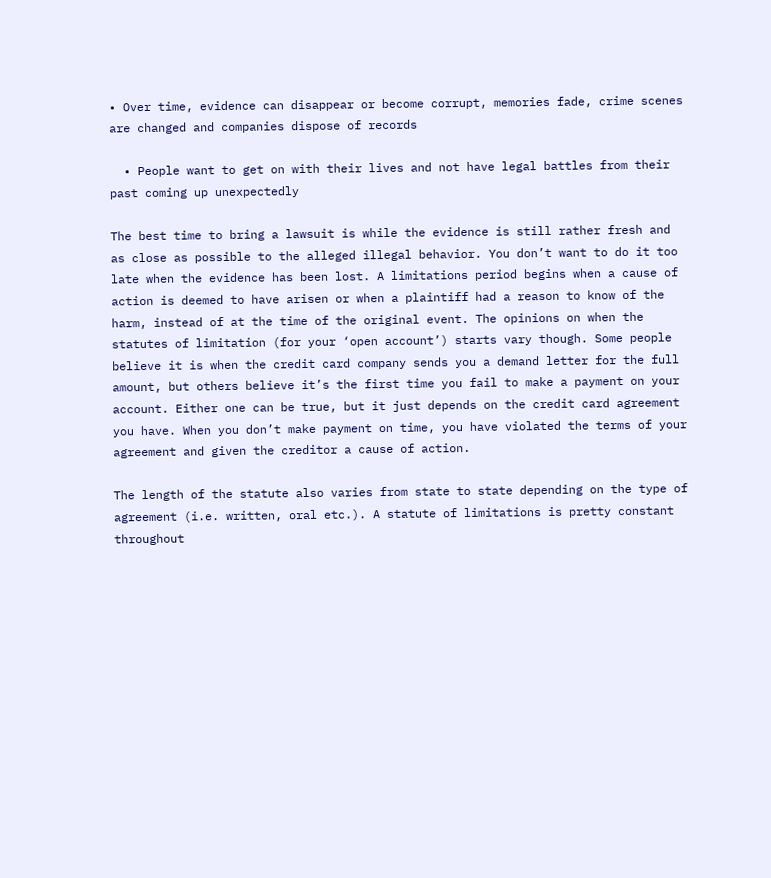• Over time, evidence can disappear or become corrupt, memories fade, crime scenes are changed and companies dispose of records

  • People want to get on with their lives and not have legal battles from their past coming up unexpectedly

The best time to bring a lawsuit is while the evidence is still rather fresh and as close as possible to the alleged illegal behavior. You don’t want to do it too late when the evidence has been lost. A limitations period begins when a cause of action is deemed to have arisen or when a plaintiff had a reason to know of the harm, instead of at the time of the original event. The opinions on when the statutes of limitation (for your ‘open account’) starts vary though. Some people believe it is when the credit card company sends you a demand letter for the full amount, but others believe it’s the first time you fail to make a payment on your account. Either one can be true, but it just depends on the credit card agreement you have. When you don’t make payment on time, you have violated the terms of your agreement and given the creditor a cause of action.

The length of the statute also varies from state to state depending on the type of agreement (i.e. written, oral etc.). A statute of limitations is pretty constant throughout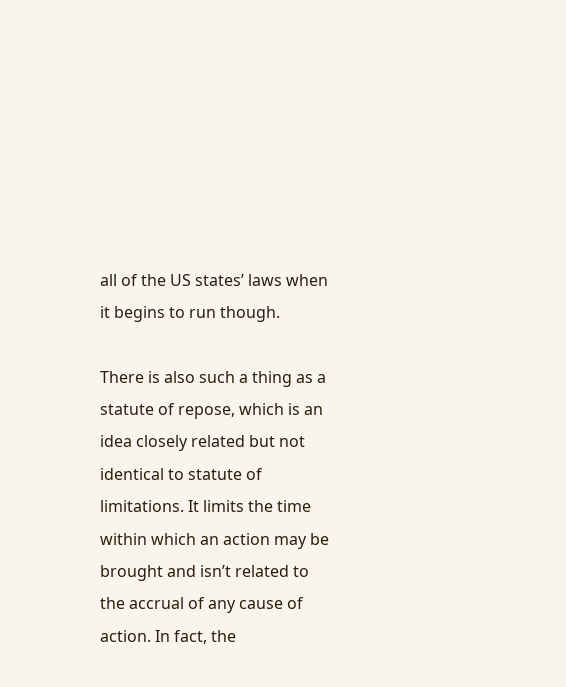all of the US states’ laws when it begins to run though.

There is also such a thing as a statute of repose, which is an idea closely related but not identical to statute of limitations. It limits the time within which an action may be brought and isn’t related to the accrual of any cause of action. In fact, the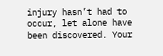injury hasn’t had to occur, let alone have been discovered. Your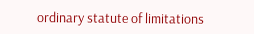ordinary statute of limitations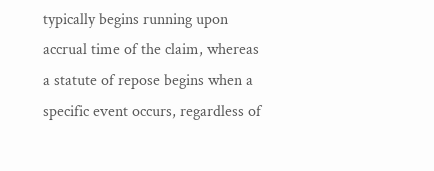typically begins running upon accrual time of the claim, whereas a statute of repose begins when a specific event occurs, regardless of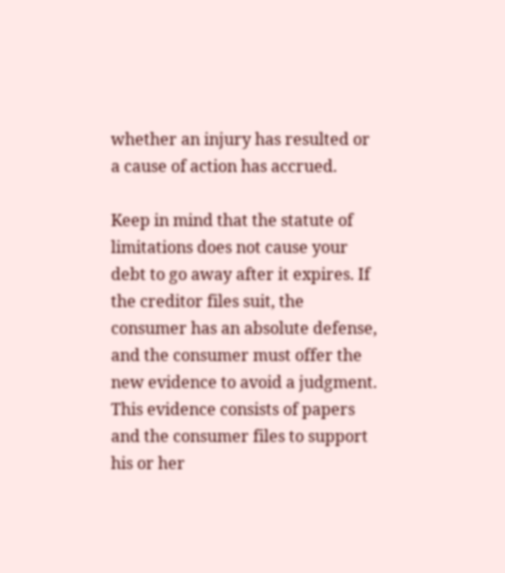whether an injury has resulted or a cause of action has accrued.

Keep in mind that the statute of limitations does not cause your debt to go away after it expires. If the creditor files suit, the consumer has an absolute defense, and the consumer must offer the new evidence to avoid a judgment. This evidence consists of papers and the consumer files to support his or her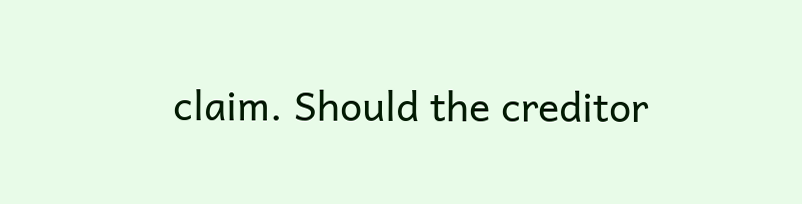claim. Should the creditor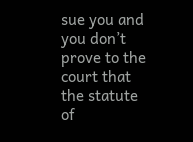sue you and you don’t prove to the court that the statute of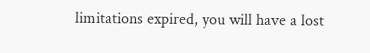limitations expired, you will have a lost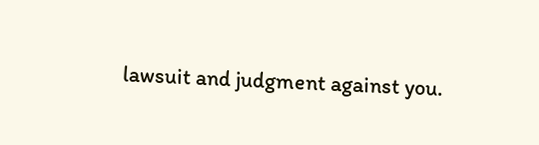lawsuit and judgment against you.